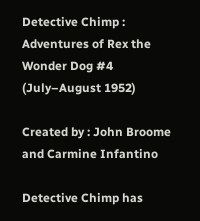Detective Chimp : Adventures of Rex the Wonder Dog #4 (July–August 1952)

Created by : John Broome and Carmine Infantino

Detective Chimp has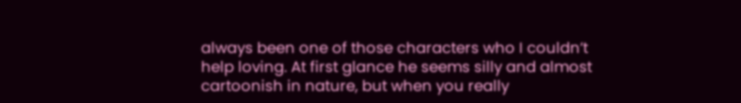always been one of those characters who I couldn’t help loving. At first glance he seems silly and almost cartoonish in nature, but when you really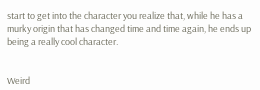start to get into the character you realize that, while he has a murky origin that has changed time and time again, he ends up being a really cool character.


Weird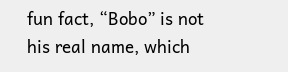fun fact, “Bobo” is not his real name, which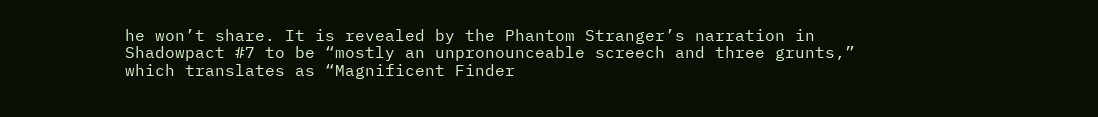he won’t share. It is revealed by the Phantom Stranger’s narration in Shadowpact #7 to be “mostly an unpronounceable screech and three grunts,” which translates as “Magnificent Finder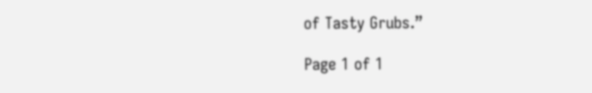of Tasty Grubs.”

Page 1 of 1